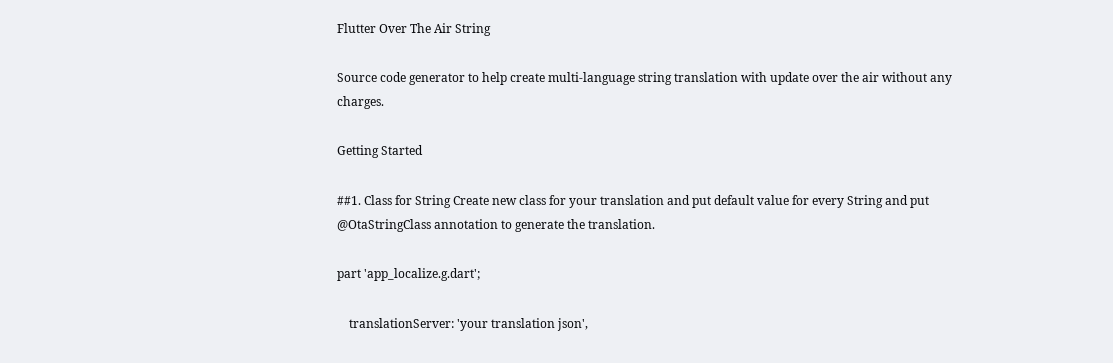Flutter Over The Air String

Source code generator to help create multi-language string translation with update over the air without any charges.

Getting Started

##1. Class for String Create new class for your translation and put default value for every String and put @OtaStringClass annotation to generate the translation.

part 'app_localize.g.dart';

    translationServer: 'your translation json',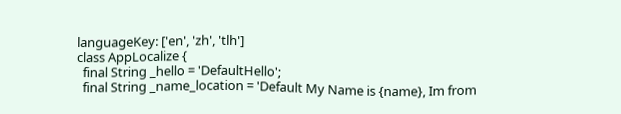languageKey: ['en', 'zh', 'tlh']
class AppLocalize {
  final String _hello = 'DefaultHello';
  final String _name_location = 'Default My Name is {name}, Im from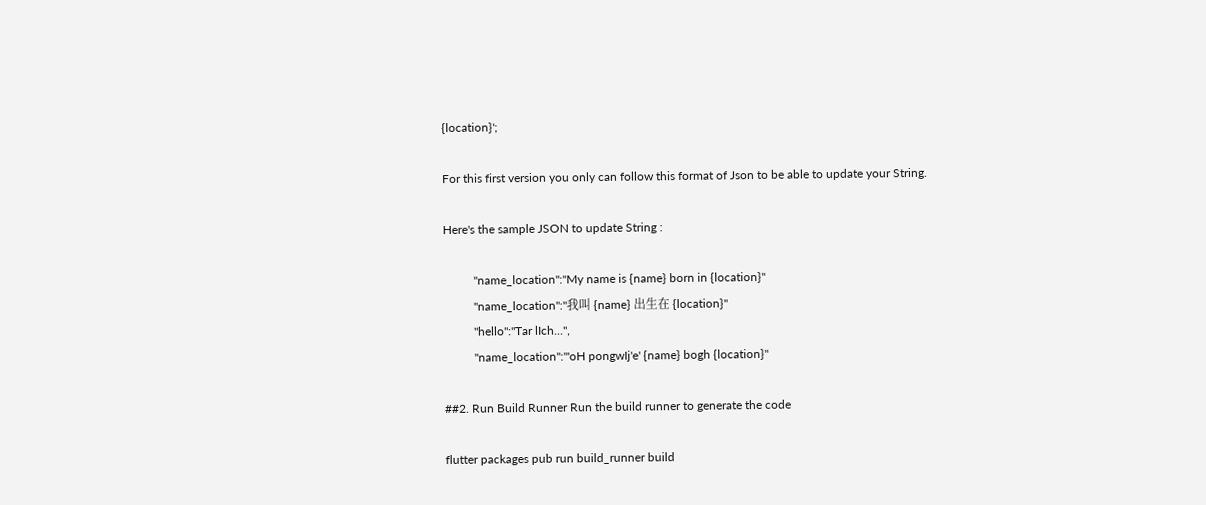{location}';

For this first version you only can follow this format of Json to be able to update your String.

Here's the sample JSON to update String :

          "name_location":"My name is {name} born in {location}"
          "name_location":"我叫 {name} 出生在 {location}"
          "hello":"Tar lIch...",
          "name_location":"'oH pongwIj'e' {name} bogh {location}"

##2. Run Build Runner Run the build runner to generate the code

flutter packages pub run build_runner build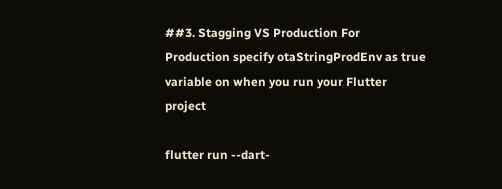##3. Stagging VS Production For Production specify otaStringProdEnv as true variable on when you run your Flutter project

flutter run --dart-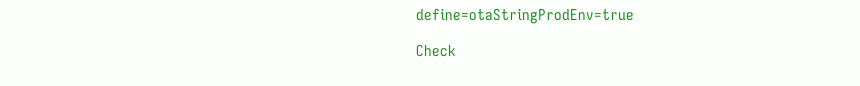define=otaStringProdEnv=true

Check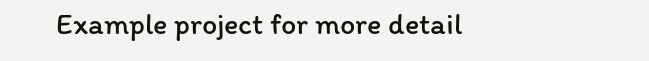Example project for more detail